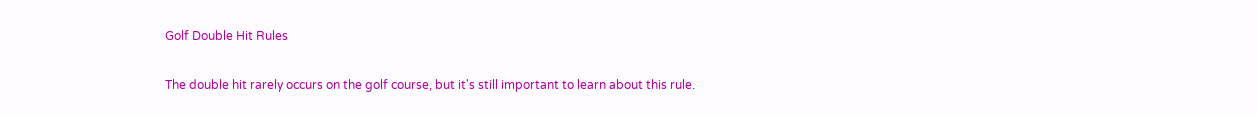Golf Double Hit Rules

The double hit rarely occurs on the golf course, but it's still important to learn about this rule.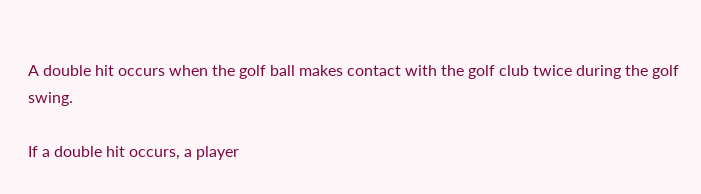A double hit occurs when the golf ball makes contact with the golf club twice during the golf swing.

If a double hit occurs, a player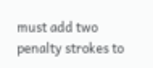must add two penalty strokes to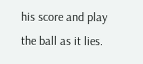his score and play the ball as it lies.